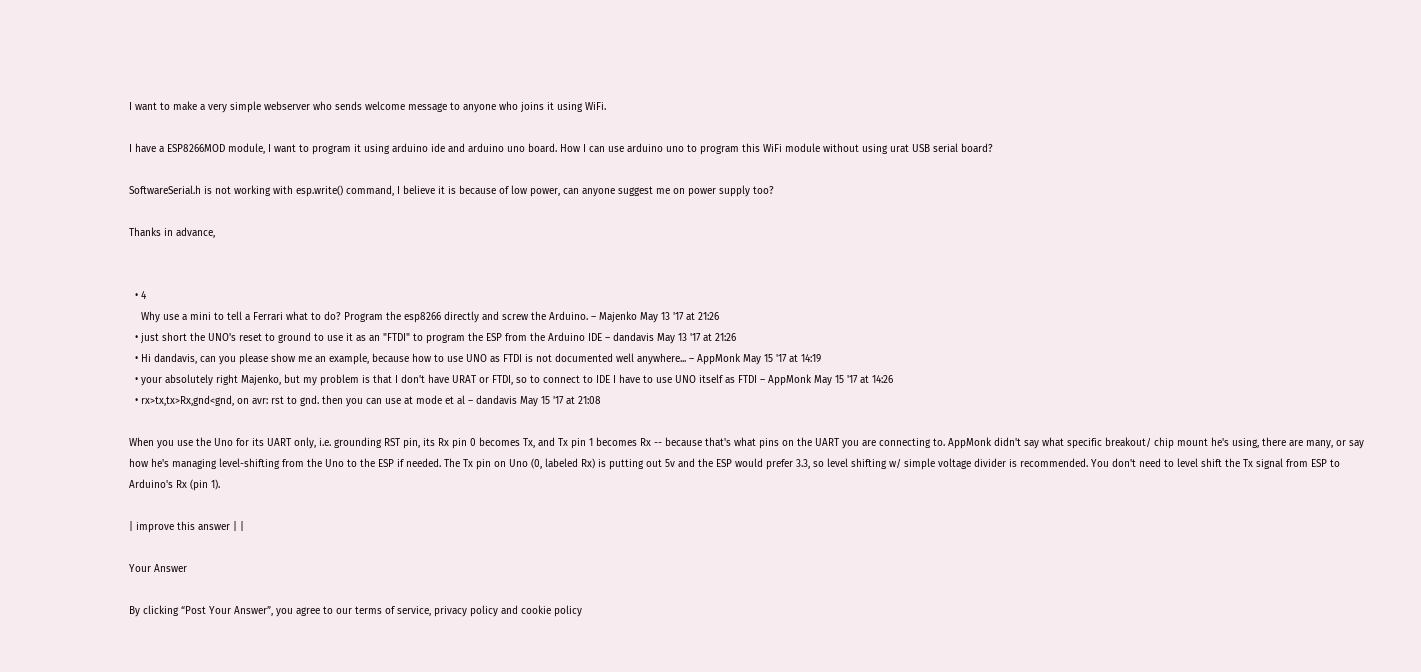I want to make a very simple webserver who sends welcome message to anyone who joins it using WiFi.

I have a ESP8266MOD module, I want to program it using arduino ide and arduino uno board. How I can use arduino uno to program this WiFi module without using urat USB serial board?

SoftwareSerial.h is not working with esp.write() command, I believe it is because of low power, can anyone suggest me on power supply too?

Thanks in advance,


  • 4
    Why use a mini to tell a Ferrari what to do? Program the esp8266 directly and screw the Arduino. – Majenko May 13 '17 at 21:26
  • just short the UNO's reset to ground to use it as an "FTDI" to program the ESP from the Arduino IDE – dandavis May 13 '17 at 21:26
  • Hi dandavis, can you please show me an example, because how to use UNO as FTDI is not documented well anywhere... – AppMonk May 15 '17 at 14:19
  • your absolutely right Majenko, but my problem is that I don't have URAT or FTDI, so to connect to IDE I have to use UNO itself as FTDI – AppMonk May 15 '17 at 14:26
  • rx>tx,tx>Rx,gnd<gnd, on avr: rst to gnd. then you can use at mode et al – dandavis May 15 '17 at 21:08

When you use the Uno for its UART only, i.e. grounding RST pin, its Rx pin 0 becomes Tx, and Tx pin 1 becomes Rx -- because that's what pins on the UART you are connecting to. AppMonk didn't say what specific breakout/ chip mount he's using, there are many, or say how he's managing level-shifting from the Uno to the ESP if needed. The Tx pin on Uno (0, labeled Rx) is putting out 5v and the ESP would prefer 3.3, so level shifting w/ simple voltage divider is recommended. You don't need to level shift the Tx signal from ESP to Arduino's Rx (pin 1).

| improve this answer | |

Your Answer

By clicking “Post Your Answer”, you agree to our terms of service, privacy policy and cookie policy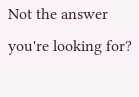Not the answer you're looking for?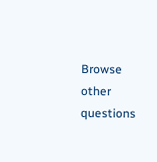Browse other questions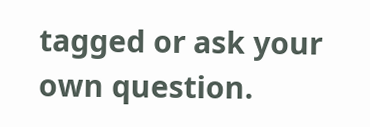tagged or ask your own question.